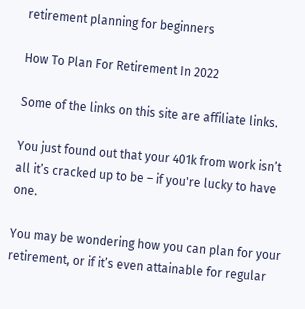retirement planning for beginners

How To Plan For Retirement In 2022

Some of the links on this site are affiliate links.

You just found out that your 401k from work isn’t all it’s cracked up to be – if you're lucky to have one.

You may be wondering how you can plan for your retirement, or if it’s even attainable for regular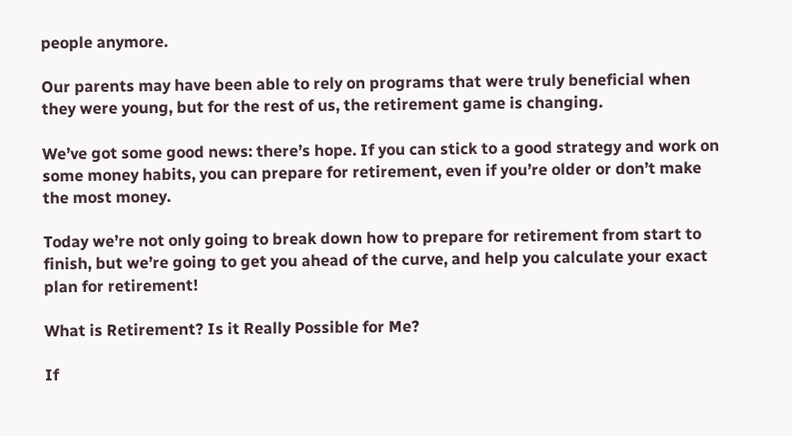people anymore.

Our parents may have been able to rely on programs that were truly beneficial when they were young, but for the rest of us, the retirement game is changing.

We’ve got some good news: there’s hope. If you can stick to a good strategy and work on some money habits, you can prepare for retirement, even if you’re older or don’t make the most money.

Today we’re not only going to break down how to prepare for retirement from start to finish, but we’re going to get you ahead of the curve, and help you calculate your exact plan for retirement!

What is Retirement? Is it Really Possible for Me?

If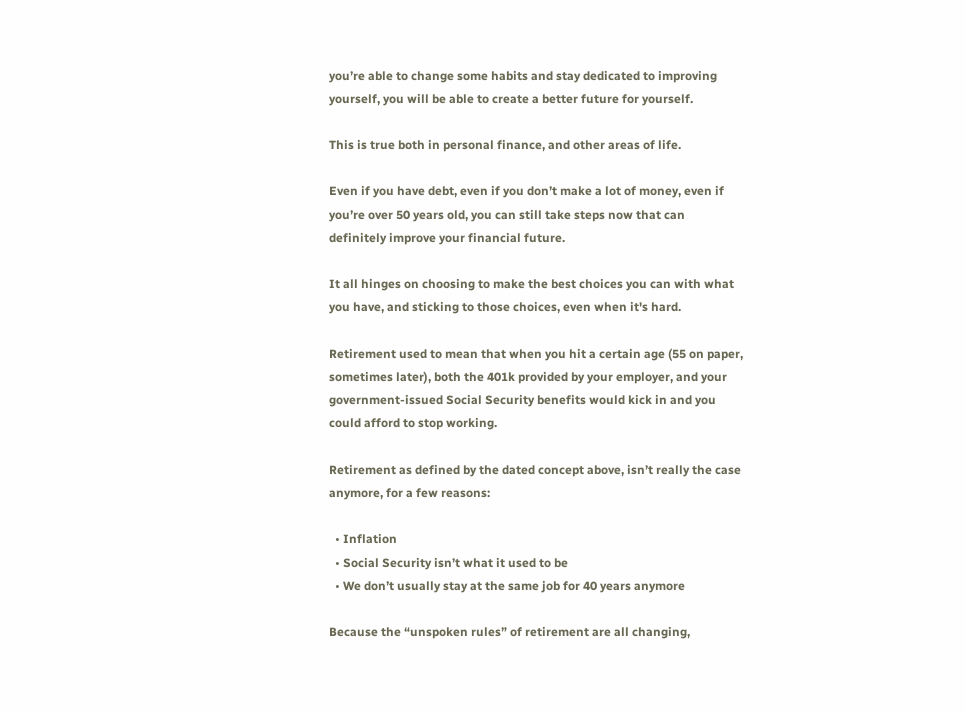you’re able to change some habits and stay dedicated to improving yourself, you will be able to create a better future for yourself.

This is true both in personal finance, and other areas of life.

Even if you have debt, even if you don’t make a lot of money, even if you’re over 50 years old, you can still take steps now that can definitely improve your financial future.

It all hinges on choosing to make the best choices you can with what you have, and sticking to those choices, even when it's hard.

Retirement used to mean that when you hit a certain age (55 on paper, sometimes later), both the 401k provided by your employer, and your government-issued Social Security benefits would kick in and you could afford to stop working.

Retirement as defined by the dated concept above, isn’t really the case anymore, for a few reasons:

  • Inflation
  • Social Security isn’t what it used to be
  • We don’t usually stay at the same job for 40 years anymore

Because the “unspoken rules” of retirement are all changing,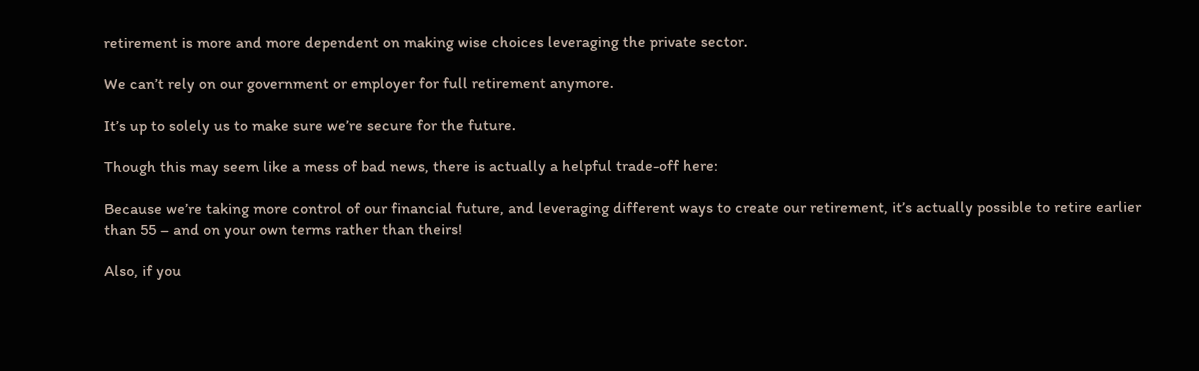retirement is more and more dependent on making wise choices leveraging the private sector.

We can’t rely on our government or employer for full retirement anymore.

It’s up to solely us to make sure we’re secure for the future.

Though this may seem like a mess of bad news, there is actually a helpful trade-off here:

Because we’re taking more control of our financial future, and leveraging different ways to create our retirement, it’s actually possible to retire earlier than 55 – and on your own terms rather than theirs!

Also, if you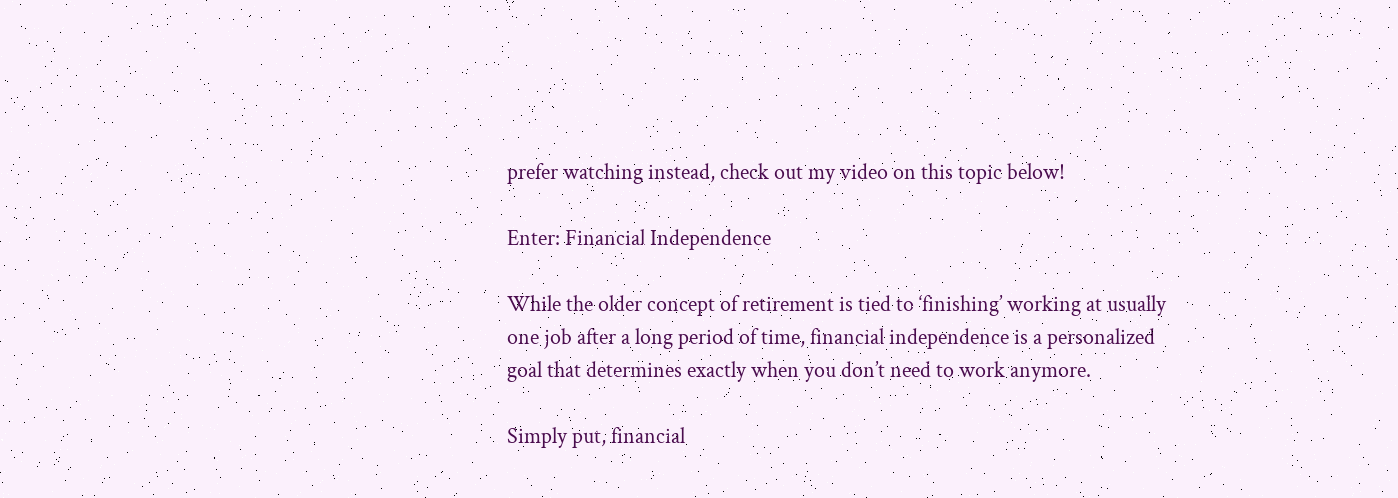prefer watching instead, check out my video on this topic below!

Enter: Financial Independence

While the older concept of retirement is tied to ‘finishing’ working at usually one job after a long period of time, financial independence is a personalized goal that determines exactly when you don’t need to work anymore.

Simply put, financial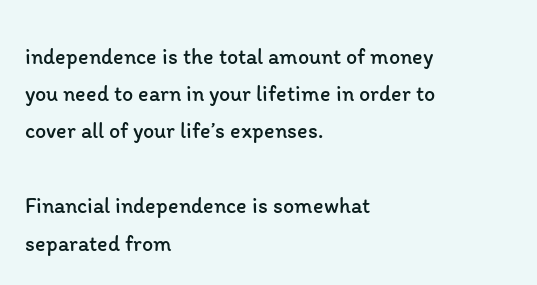independence is the total amount of money you need to earn in your lifetime in order to cover all of your life’s expenses.

Financial independence is somewhat separated from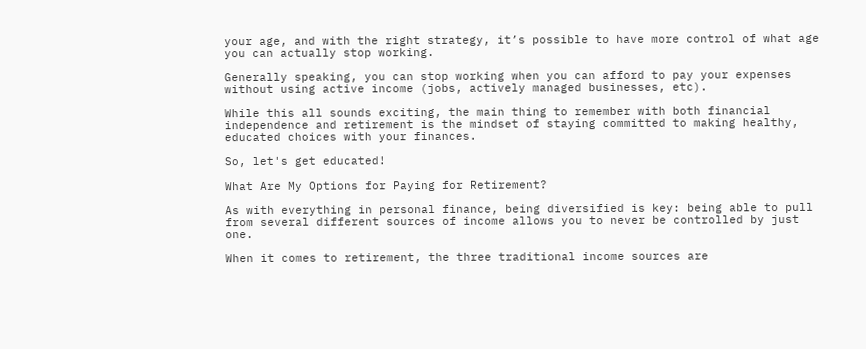your age, and with the right strategy, it’s possible to have more control of what age you can actually stop working.

Generally speaking, you can stop working when you can afford to pay your expenses without using active income (jobs, actively managed businesses, etc).

While this all sounds exciting, the main thing to remember with both financial independence and retirement is the mindset of staying committed to making healthy, educated choices with your finances.

So, let's get educated!

What Are My Options for Paying for Retirement?

As with everything in personal finance, being diversified is key: being able to pull from several different sources of income allows you to never be controlled by just one.

When it comes to retirement, the three traditional income sources are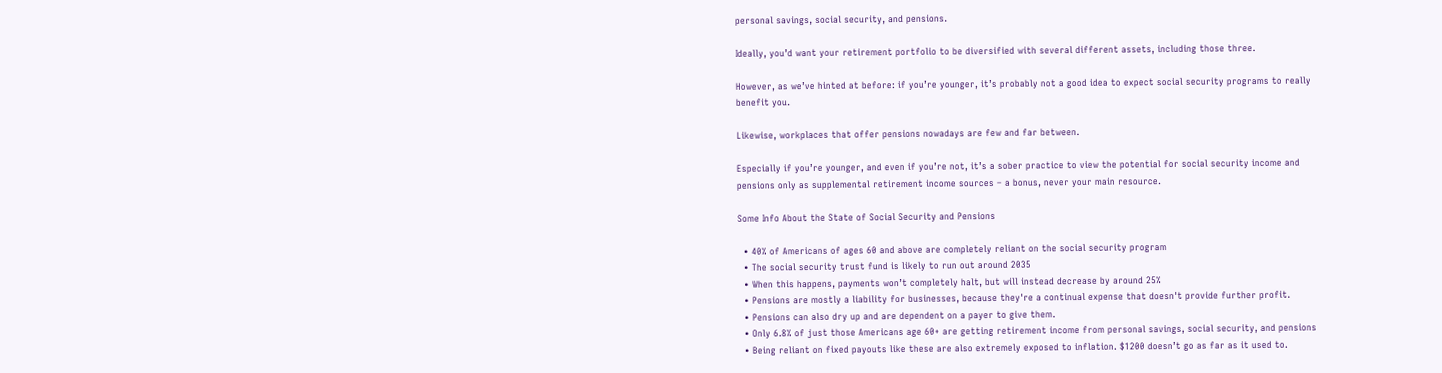personal savings, social security, and pensions.

Ideally, you’d want your retirement portfolio to be diversified with several different assets, including those three.

However, as we’ve hinted at before: if you’re younger, it’s probably not a good idea to expect social security programs to really benefit you.

Likewise, workplaces that offer pensions nowadays are few and far between.

Especially if you’re younger, and even if you’re not, it’s a sober practice to view the potential for social security income and pensions only as supplemental retirement income sources – a bonus, never your main resource.

Some Info About the State of Social Security and Pensions

  • 40% of Americans of ages 60 and above are completely reliant on the social security program
  • The social security trust fund is likely to run out around 2035
  • When this happens, payments won’t completely halt, but will instead decrease by around 25%
  • Pensions are mostly a liability for businesses, because they're a continual expense that doesn't provide further profit.
  • Pensions can also dry up and are dependent on a payer to give them.
  • Only 6.8% of just those Americans age 60+ are getting retirement income from personal savings, social security, and pensions
  • Being reliant on fixed payouts like these are also extremely exposed to inflation. $1200 doesn’t go as far as it used to.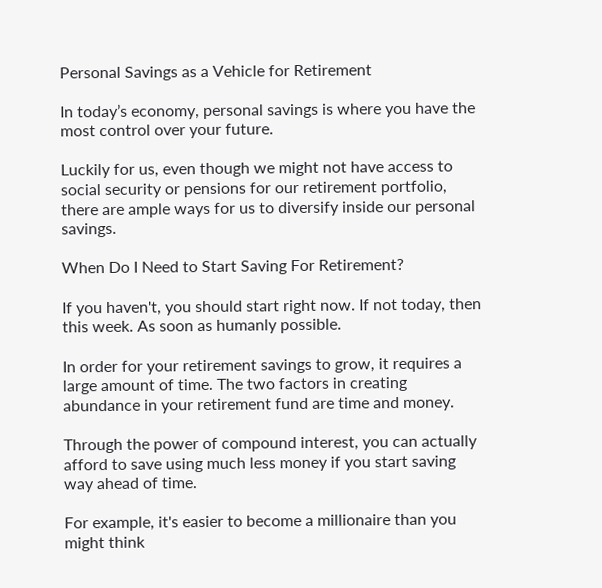Personal Savings as a Vehicle for Retirement

In today’s economy, personal savings is where you have the most control over your future.

Luckily for us, even though we might not have access to social security or pensions for our retirement portfolio, there are ample ways for us to diversify inside our personal savings.

When Do I Need to Start Saving For Retirement?

If you haven't, you should start right now. If not today, then this week. As soon as humanly possible.

In order for your retirement savings to grow, it requires a large amount of time. The two factors in creating abundance in your retirement fund are time and money.

Through the power of compound interest, you can actually afford to save using much less money if you start saving way ahead of time.

For example, it's easier to become a millionaire than you might think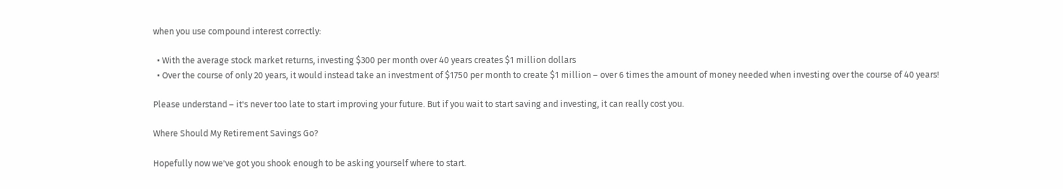when you use compound interest correctly:

  • With the average stock market returns, investing $300 per month over 40 years creates $1 million dollars
  • Over the course of only 20 years, it would instead take an investment of $1750 per month to create $1 million – over 6 times the amount of money needed when investing over the course of 40 years!

Please understand – it's never too late to start improving your future. But if you wait to start saving and investing, it can really cost you.

Where Should My Retirement Savings Go?

Hopefully now we've got you shook enough to be asking yourself where to start.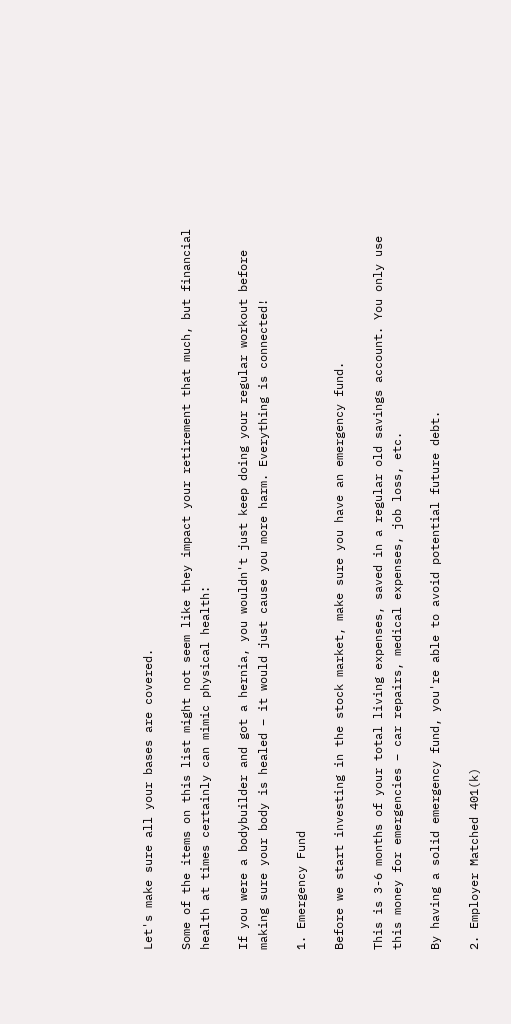Let's make sure all your bases are covered.

Some of the items on this list might not seem like they impact your retirement that much, but financial health at times certainly can mimic physical health:

If you were a bodybuilder and got a hernia, you wouldn't just keep doing your regular workout before making sure your body is healed – it would just cause you more harm. Everything is connected!

1. Emergency Fund

Before we start investing in the stock market, make sure you have an emergency fund.

This is 3-6 months of your total living expenses, saved in a regular old savings account. You only use this money for emergencies – car repairs, medical expenses, job loss, etc.

By having a solid emergency fund, you're able to avoid potential future debt.

2. Employer Matched 401(k)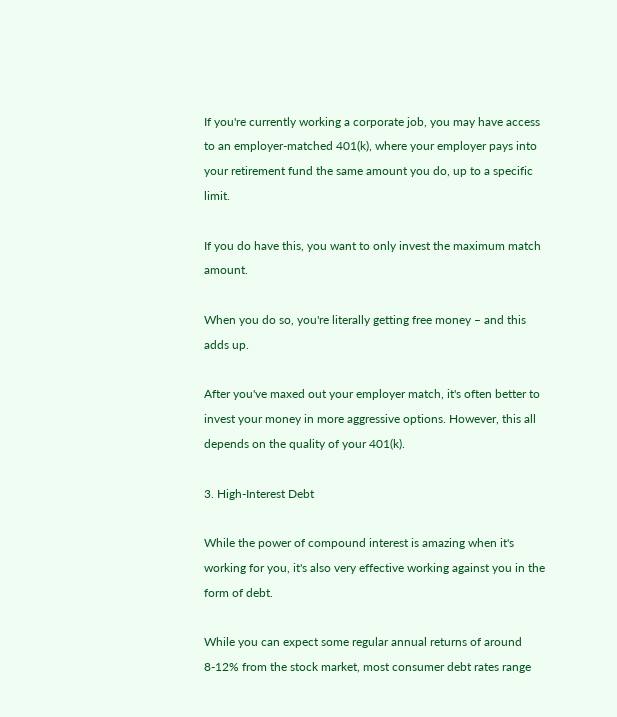If you're currently working a corporate job, you may have access to an employer-matched 401(k), where your employer pays into your retirement fund the same amount you do, up to a specific limit.

If you do have this, you want to only invest the maximum match amount.

When you do so, you're literally getting free money – and this adds up.

After you've maxed out your employer match, it's often better to invest your money in more aggressive options. However, this all depends on the quality of your 401(k).

3. High-Interest Debt

While the power of compound interest is amazing when it's working for you, it's also very effective working against you in the form of debt.

While you can expect some regular annual returns of around 8-12% from the stock market, most consumer debt rates range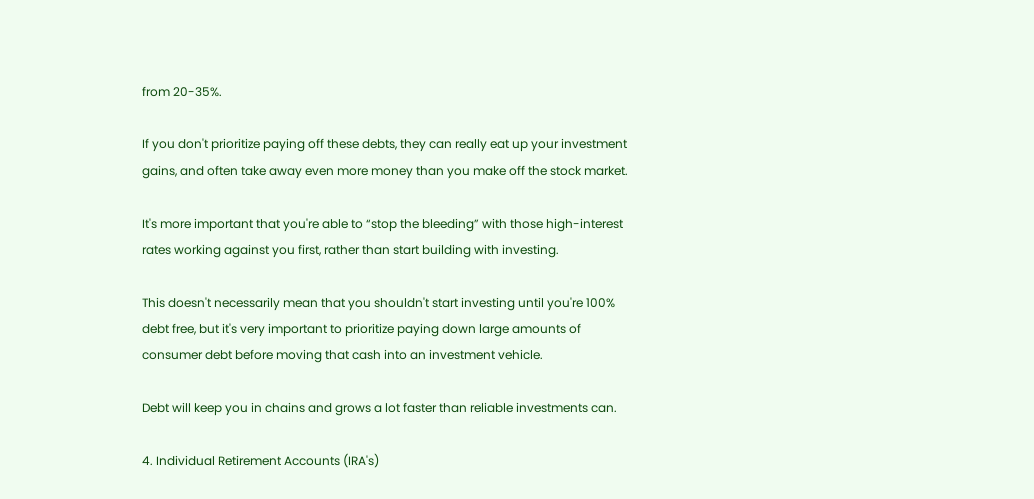from 20-35%.

If you don't prioritize paying off these debts, they can really eat up your investment gains, and often take away even more money than you make off the stock market.

It's more important that you're able to “stop the bleeding” with those high-interest rates working against you first, rather than start building with investing.

This doesn't necessarily mean that you shouldn't start investing until you're 100% debt free, but it's very important to prioritize paying down large amounts of consumer debt before moving that cash into an investment vehicle.

Debt will keep you in chains and grows a lot faster than reliable investments can.

4. Individual Retirement Accounts (IRA's)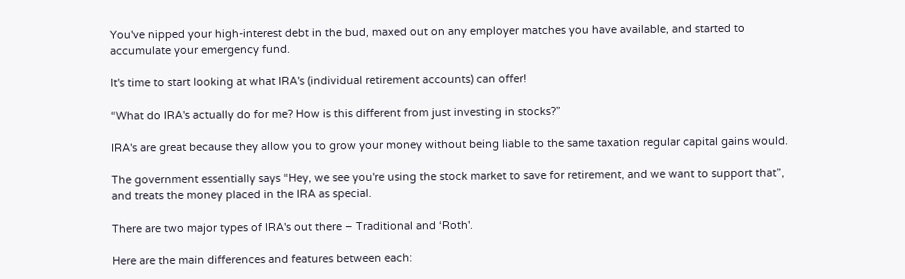You've nipped your high-interest debt in the bud, maxed out on any employer matches you have available, and started to accumulate your emergency fund.

It's time to start looking at what IRA's (individual retirement accounts) can offer!

“What do IRA's actually do for me? How is this different from just investing in stocks?”

IRA's are great because they allow you to grow your money without being liable to the same taxation regular capital gains would.

The government essentially says “Hey, we see you're using the stock market to save for retirement, and we want to support that”, and treats the money placed in the IRA as special.

There are two major types of IRA's out there – Traditional and ‘Roth'.

Here are the main differences and features between each: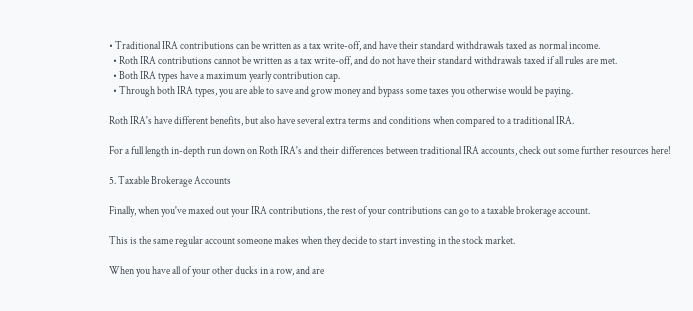• Traditional IRA contributions can be written as a tax write-off, and have their standard withdrawals taxed as normal income.
  • Roth IRA contributions cannot be written as a tax write-off, and do not have their standard withdrawals taxed if all rules are met.
  • Both IRA types have a maximum yearly contribution cap.
  • Through both IRA types, you are able to save and grow money and bypass some taxes you otherwise would be paying.

Roth IRA's have different benefits, but also have several extra terms and conditions when compared to a traditional IRA.

For a full length in-depth run down on Roth IRA's and their differences between traditional IRA accounts, check out some further resources here!

5. Taxable Brokerage Accounts

Finally, when you've maxed out your IRA contributions, the rest of your contributions can go to a taxable brokerage account.

This is the same regular account someone makes when they decide to start investing in the stock market.

When you have all of your other ducks in a row, and are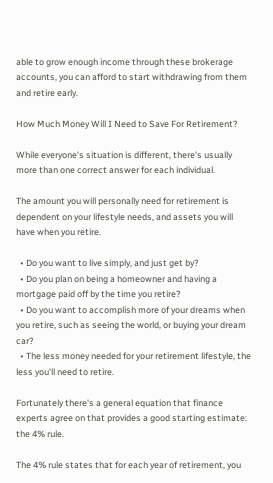able to grow enough income through these brokerage accounts, you can afford to start withdrawing from them and retire early.

How Much Money Will I Need to Save For Retirement?

While everyone's situation is different, there's usually more than one correct answer for each individual.

The amount you will personally need for retirement is dependent on your lifestyle needs, and assets you will have when you retire.

  • Do you want to live simply, and just get by?
  • Do you plan on being a homeowner and having a mortgage paid off by the time you retire?
  • Do you want to accomplish more of your dreams when you retire, such as seeing the world, or buying your dream car?
  • The less money needed for your retirement lifestyle, the less you'll need to retire.

Fortunately there's a general equation that finance experts agree on that provides a good starting estimate: the 4% rule.

The 4% rule states that for each year of retirement, you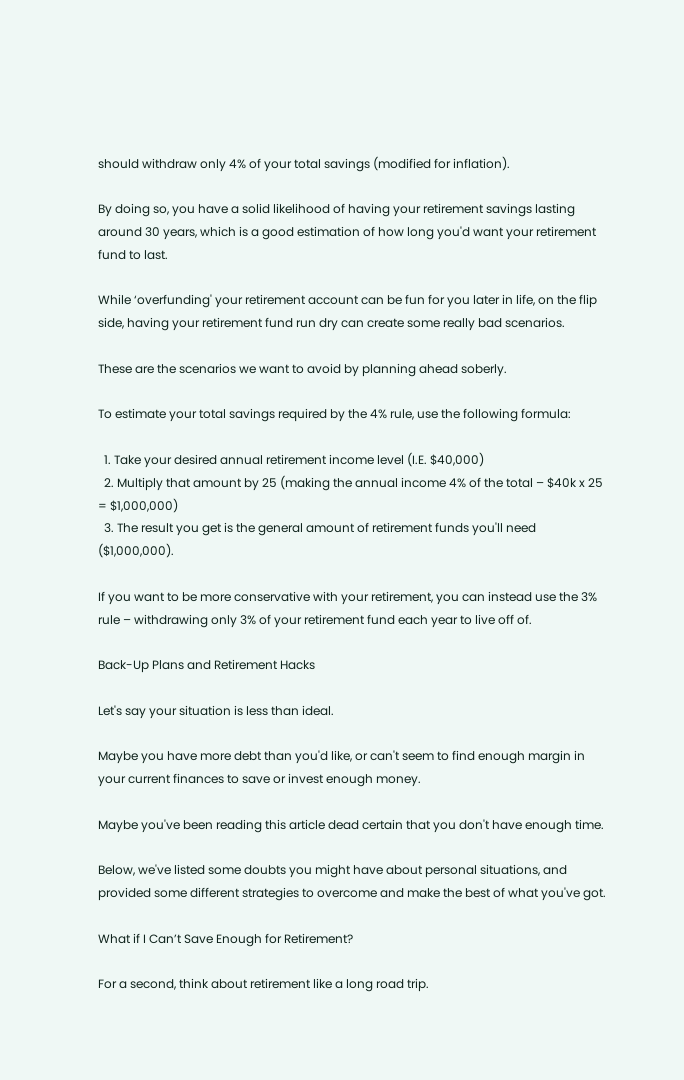should withdraw only 4% of your total savings (modified for inflation).

By doing so, you have a solid likelihood of having your retirement savings lasting around 30 years, which is a good estimation of how long you'd want your retirement fund to last.

While ‘overfunding' your retirement account can be fun for you later in life, on the flip side, having your retirement fund run dry can create some really bad scenarios.

These are the scenarios we want to avoid by planning ahead soberly.

To estimate your total savings required by the 4% rule, use the following formula:

  1. Take your desired annual retirement income level (I.E. $40,000)
  2. Multiply that amount by 25 (making the annual income 4% of the total – $40k x 25 = $1,000,000)
  3. The result you get is the general amount of retirement funds you'll need ($1,000,000).

If you want to be more conservative with your retirement, you can instead use the 3% rule – withdrawing only 3% of your retirement fund each year to live off of.

Back-Up Plans and Retirement Hacks

Let's say your situation is less than ideal.

Maybe you have more debt than you'd like, or can't seem to find enough margin in your current finances to save or invest enough money.

Maybe you've been reading this article dead certain that you don't have enough time.

Below, we've listed some doubts you might have about personal situations, and provided some different strategies to overcome and make the best of what you've got.

What if I Can’t Save Enough for Retirement?

For a second, think about retirement like a long road trip.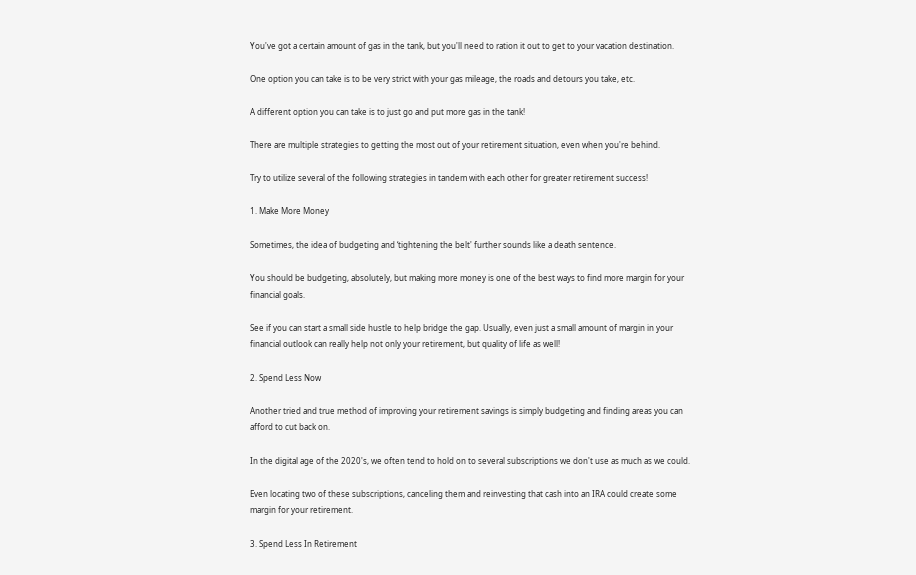You've got a certain amount of gas in the tank, but you'll need to ration it out to get to your vacation destination.

One option you can take is to be very strict with your gas mileage, the roads and detours you take, etc.

A different option you can take is to just go and put more gas in the tank!

There are multiple strategies to getting the most out of your retirement situation, even when you're behind.

Try to utilize several of the following strategies in tandem with each other for greater retirement success!

1. Make More Money

Sometimes, the idea of budgeting and ‘tightening the belt' further sounds like a death sentence.

You should be budgeting, absolutely, but making more money is one of the best ways to find more margin for your financial goals.

See if you can start a small side hustle to help bridge the gap. Usually, even just a small amount of margin in your financial outlook can really help not only your retirement, but quality of life as well!

2. Spend Less Now

Another tried and true method of improving your retirement savings is simply budgeting and finding areas you can afford to cut back on.

In the digital age of the 2020's, we often tend to hold on to several subscriptions we don't use as much as we could.

Even locating two of these subscriptions, canceling them and reinvesting that cash into an IRA could create some margin for your retirement.

3. Spend Less In Retirement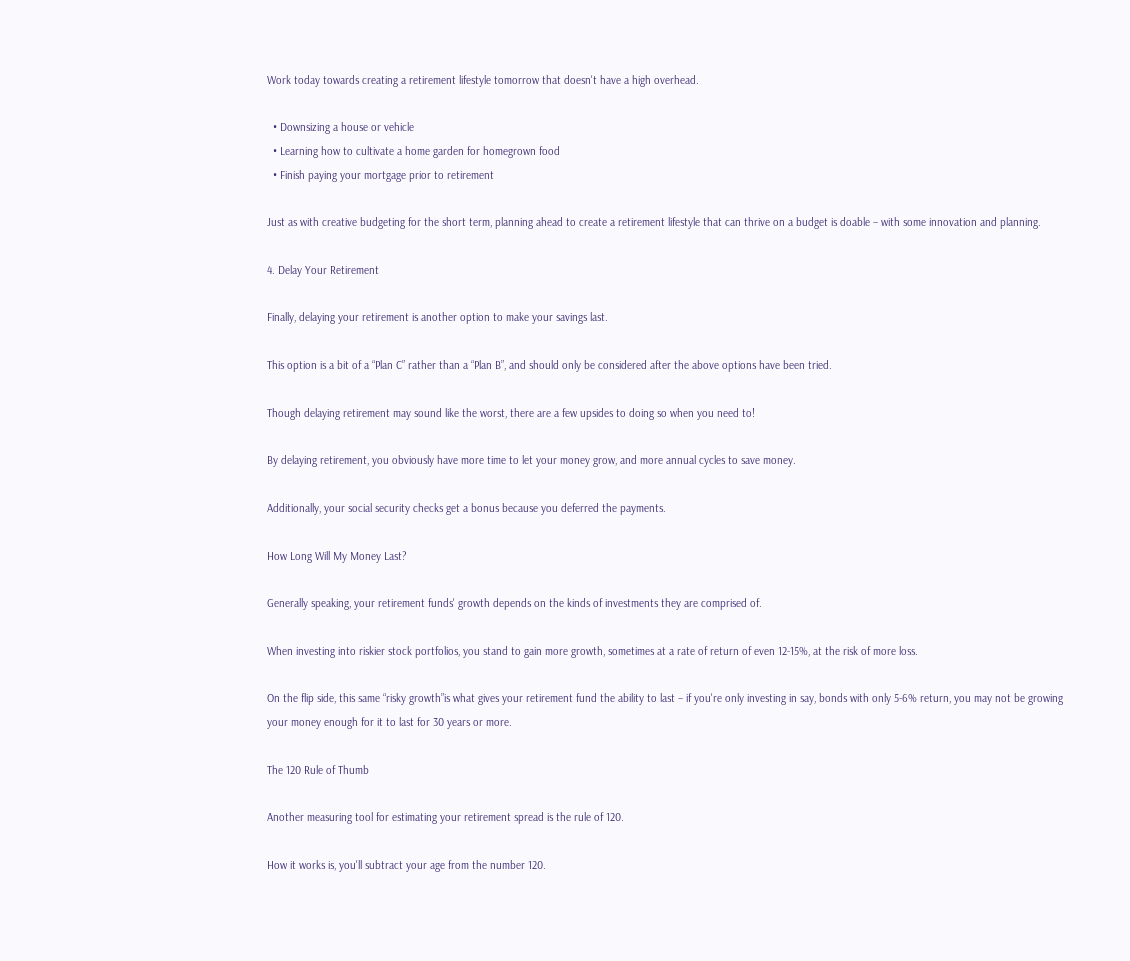Work today towards creating a retirement lifestyle tomorrow that doesn't have a high overhead.

  • Downsizing a house or vehicle
  • Learning how to cultivate a home garden for homegrown food
  • Finish paying your mortgage prior to retirement

Just as with creative budgeting for the short term, planning ahead to create a retirement lifestyle that can thrive on a budget is doable – with some innovation and planning.

4. Delay Your Retirement

Finally, delaying your retirement is another option to make your savings last.

This option is a bit of a “Plan C” rather than a “Plan B”, and should only be considered after the above options have been tried.

Though delaying retirement may sound like the worst, there are a few upsides to doing so when you need to!

By delaying retirement, you obviously have more time to let your money grow, and more annual cycles to save money.

Additionally, your social security checks get a bonus because you deferred the payments.

How Long Will My Money Last?

Generally speaking, your retirement funds' growth depends on the kinds of investments they are comprised of.

When investing into riskier stock portfolios, you stand to gain more growth, sometimes at a rate of return of even 12-15%, at the risk of more loss.

On the flip side, this same “risky growth”is what gives your retirement fund the ability to last – if you're only investing in say, bonds with only 5-6% return, you may not be growing your money enough for it to last for 30 years or more.

The 120 Rule of Thumb

Another measuring tool for estimating your retirement spread is the rule of 120.

How it works is, you'll subtract your age from the number 120.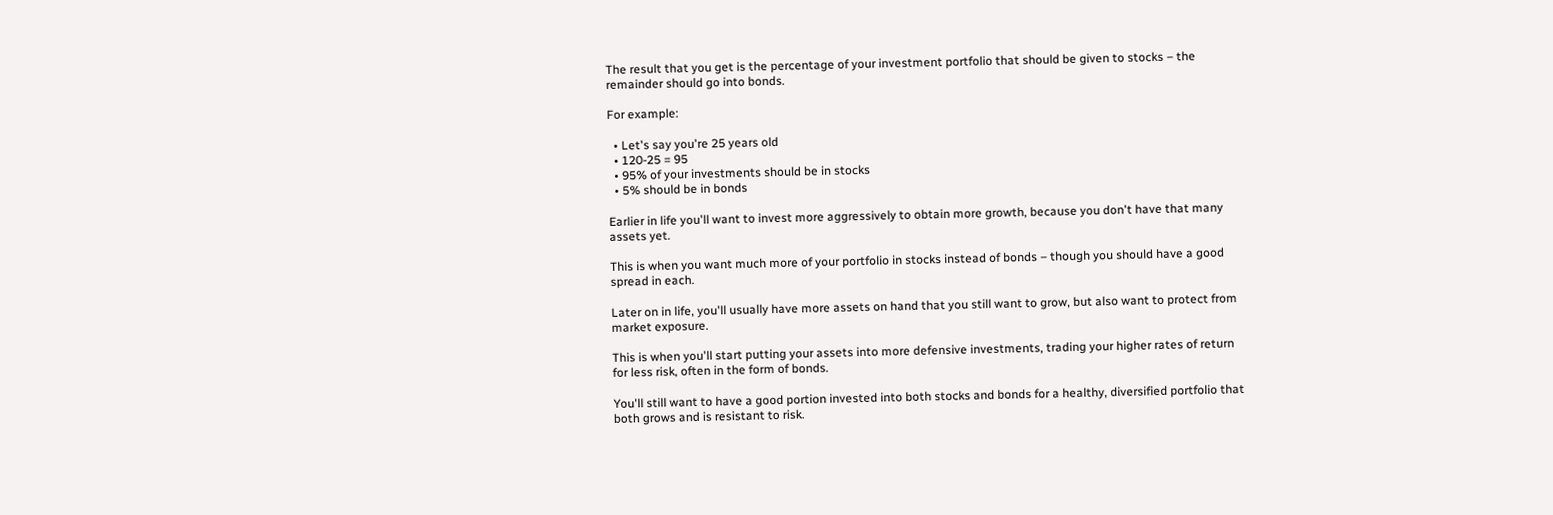The result that you get is the percentage of your investment portfolio that should be given to stocks – the remainder should go into bonds.

For example:

  • Let's say you're 25 years old
  • 120-25 = 95
  • 95% of your investments should be in stocks
  • 5% should be in bonds

Earlier in life you'll want to invest more aggressively to obtain more growth, because you don't have that many assets yet.

This is when you want much more of your portfolio in stocks instead of bonds – though you should have a good spread in each.

Later on in life, you'll usually have more assets on hand that you still want to grow, but also want to protect from market exposure.

This is when you'll start putting your assets into more defensive investments, trading your higher rates of return for less risk, often in the form of bonds.

You'll still want to have a good portion invested into both stocks and bonds for a healthy, diversified portfolio that both grows and is resistant to risk.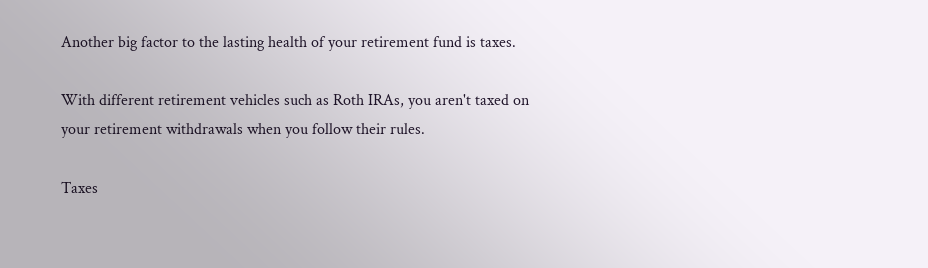Another big factor to the lasting health of your retirement fund is taxes.

With different retirement vehicles such as Roth IRAs, you aren't taxed on your retirement withdrawals when you follow their rules.

Taxes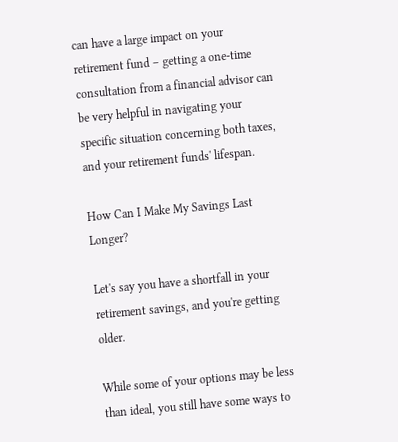can have a large impact on your retirement fund – getting a one-time consultation from a financial advisor can be very helpful in navigating your specific situation concerning both taxes, and your retirement funds' lifespan.

How Can I Make My Savings Last Longer?

Let's say you have a shortfall in your retirement savings, and you're getting older.

While some of your options may be less than ideal, you still have some ways to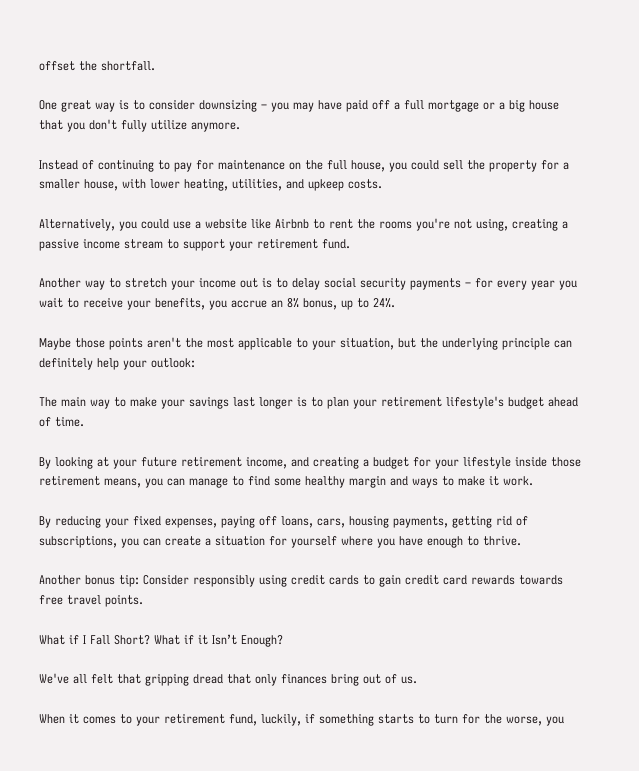offset the shortfall.

One great way is to consider downsizing – you may have paid off a full mortgage or a big house that you don't fully utilize anymore.

Instead of continuing to pay for maintenance on the full house, you could sell the property for a smaller house, with lower heating, utilities, and upkeep costs.

Alternatively, you could use a website like Airbnb to rent the rooms you're not using, creating a passive income stream to support your retirement fund.

Another way to stretch your income out is to delay social security payments – for every year you wait to receive your benefits, you accrue an 8% bonus, up to 24%.

Maybe those points aren't the most applicable to your situation, but the underlying principle can definitely help your outlook:

The main way to make your savings last longer is to plan your retirement lifestyle's budget ahead of time.

By looking at your future retirement income, and creating a budget for your lifestyle inside those retirement means, you can manage to find some healthy margin and ways to make it work.

By reducing your fixed expenses, paying off loans, cars, housing payments, getting rid of  subscriptions, you can create a situation for yourself where you have enough to thrive.

Another bonus tip: Consider responsibly using credit cards to gain credit card rewards towards free travel points.

What if I Fall Short? What if it Isn’t Enough?

We've all felt that gripping dread that only finances bring out of us.

When it comes to your retirement fund, luckily, if something starts to turn for the worse, you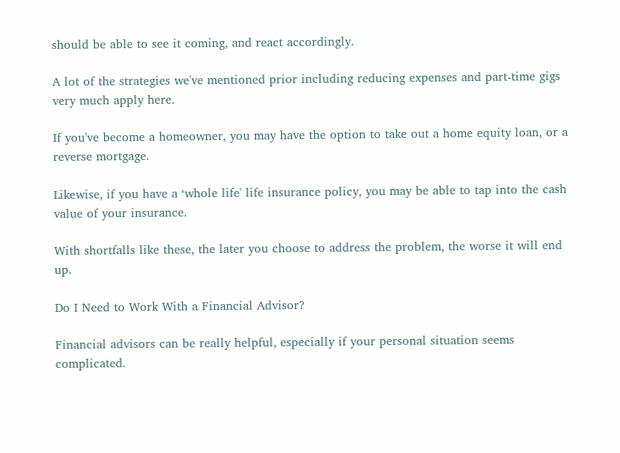should be able to see it coming, and react accordingly.

A lot of the strategies we've mentioned prior including reducing expenses and part-time gigs very much apply here.

If you've become a homeowner, you may have the option to take out a home equity loan, or a reverse mortgage.

Likewise, if you have a ‘whole life' life insurance policy, you may be able to tap into the cash value of your insurance.

With shortfalls like these, the later you choose to address the problem, the worse it will end up.

Do I Need to Work With a Financial Advisor?

Financial advisors can be really helpful, especially if your personal situation seems complicated.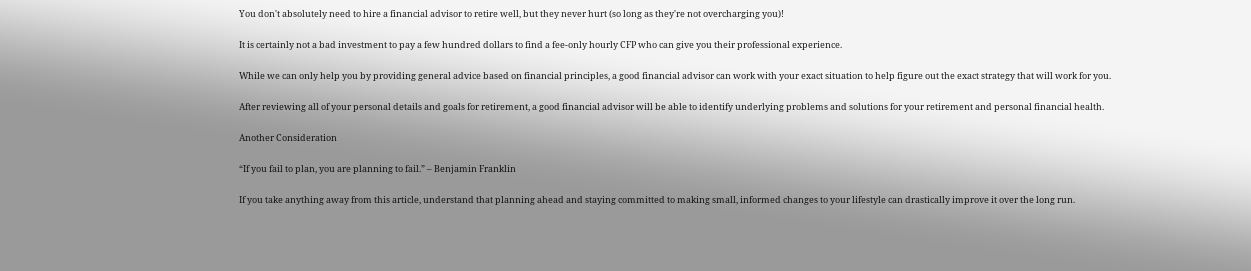You don't absolutely need to hire a financial advisor to retire well, but they never hurt (so long as they're not overcharging you)!

It is certainly not a bad investment to pay a few hundred dollars to find a fee-only hourly CFP who can give you their professional experience.

While we can only help you by providing general advice based on financial principles, a good financial advisor can work with your exact situation to help figure out the exact strategy that will work for you.

After reviewing all of your personal details and goals for retirement, a good financial advisor will be able to identify underlying problems and solutions for your retirement and personal financial health.

Another Consideration

“If you fail to plan, you are planning to fail.” – Benjamin Franklin

If you take anything away from this article, understand that planning ahead and staying committed to making small, informed changes to your lifestyle can drastically improve it over the long run.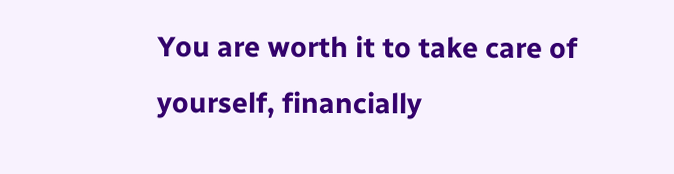You are worth it to take care of yourself, financially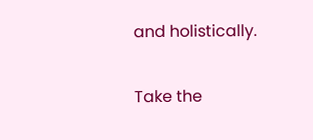and holistically.

Take the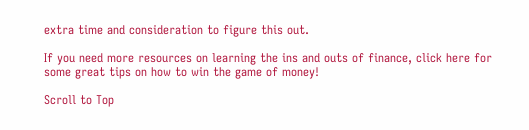extra time and consideration to figure this out.

If you need more resources on learning the ins and outs of finance, click here for some great tips on how to win the game of money!

Scroll to Top